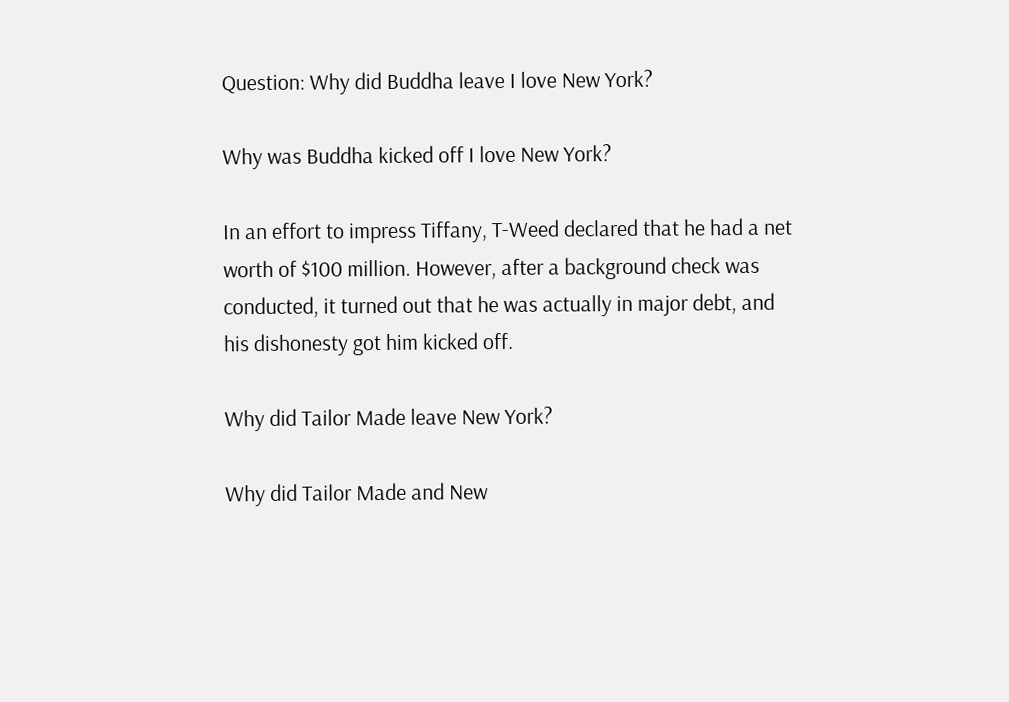Question: Why did Buddha leave I love New York?

Why was Buddha kicked off I love New York?

In an effort to impress Tiffany, T-Weed declared that he had a net worth of $100 million. However, after a background check was conducted, it turned out that he was actually in major debt, and his dishonesty got him kicked off.

Why did Tailor Made leave New York?

Why did Tailor Made and New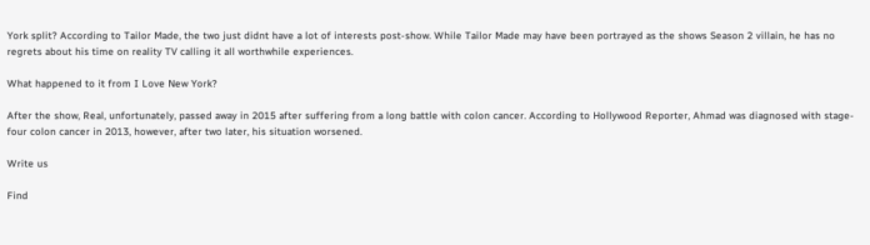York split? According to Tailor Made, the two just didnt have a lot of interests post-show. While Tailor Made may have been portrayed as the shows Season 2 villain, he has no regrets about his time on reality TV calling it all worthwhile experiences.

What happened to it from I Love New York?

After the show, Real, unfortunately, passed away in 2015 after suffering from a long battle with colon cancer. According to Hollywood Reporter, Ahmad was diagnosed with stage-four colon cancer in 2013, however, after two later, his situation worsened.

Write us

Find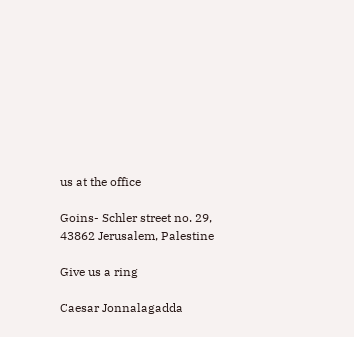us at the office

Goins- Schler street no. 29, 43862 Jerusalem, Palestine

Give us a ring

Caesar Jonnalagadda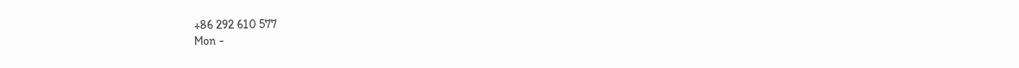+86 292 610 577
Mon -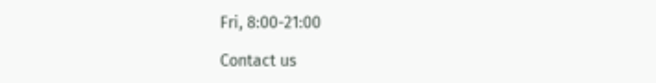Fri, 8:00-21:00

Contact us